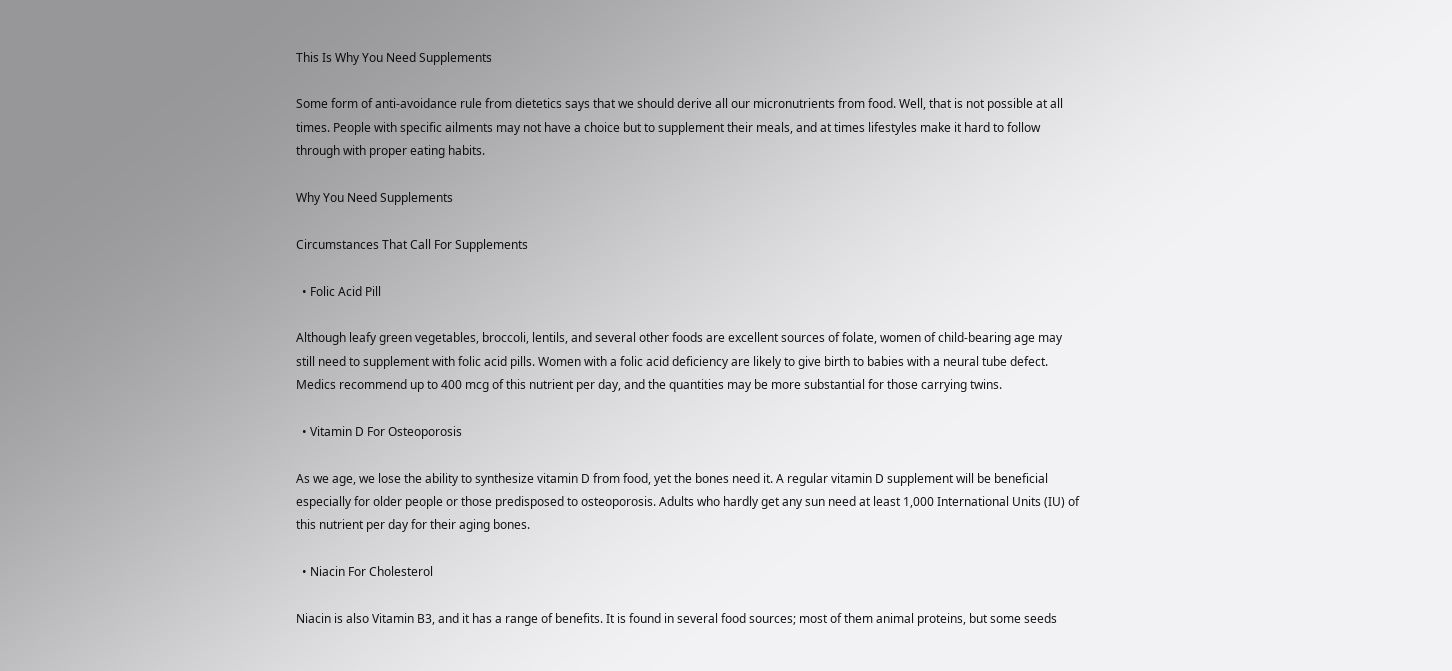This Is Why You Need Supplements

Some form of anti-avoidance rule from dietetics says that we should derive all our micronutrients from food. Well, that is not possible at all times. People with specific ailments may not have a choice but to supplement their meals, and at times lifestyles make it hard to follow through with proper eating habits.

Why You Need Supplements

Circumstances That Call For Supplements

  • Folic Acid Pill

Although leafy green vegetables, broccoli, lentils, and several other foods are excellent sources of folate, women of child-bearing age may still need to supplement with folic acid pills. Women with a folic acid deficiency are likely to give birth to babies with a neural tube defect. Medics recommend up to 400 mcg of this nutrient per day, and the quantities may be more substantial for those carrying twins.

  • Vitamin D For Osteoporosis

As we age, we lose the ability to synthesize vitamin D from food, yet the bones need it. A regular vitamin D supplement will be beneficial especially for older people or those predisposed to osteoporosis. Adults who hardly get any sun need at least 1,000 International Units (IU) of this nutrient per day for their aging bones.

  • Niacin For Cholesterol

Niacin is also Vitamin B3, and it has a range of benefits. It is found in several food sources; most of them animal proteins, but some seeds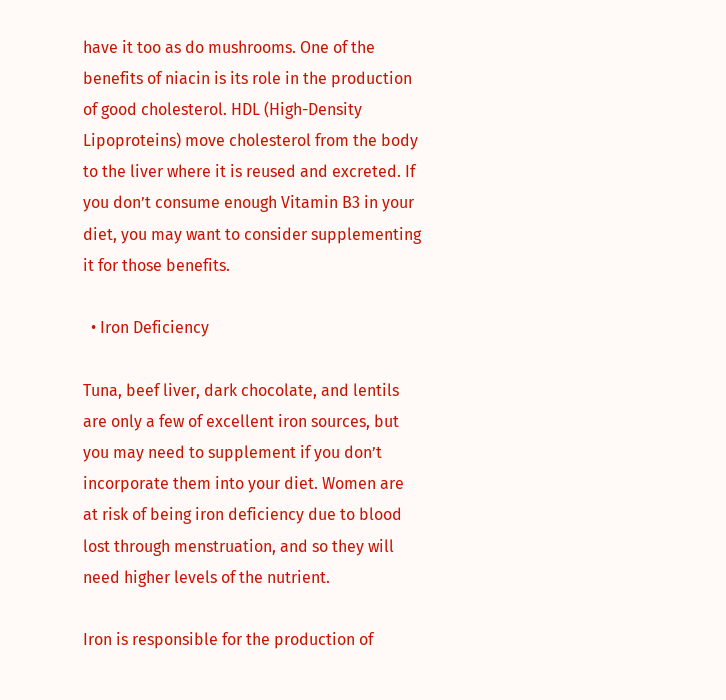have it too as do mushrooms. One of the benefits of niacin is its role in the production of good cholesterol. HDL (High-Density Lipoproteins) move cholesterol from the body to the liver where it is reused and excreted. If you don’t consume enough Vitamin B3 in your diet, you may want to consider supplementing it for those benefits.

  • Iron Deficiency

Tuna, beef liver, dark chocolate, and lentils are only a few of excellent iron sources, but you may need to supplement if you don’t incorporate them into your diet. Women are at risk of being iron deficiency due to blood lost through menstruation, and so they will need higher levels of the nutrient.

Iron is responsible for the production of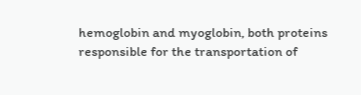hemoglobin and myoglobin, both proteins responsible for the transportation of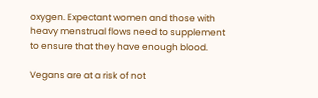oxygen. Expectant women and those with heavy menstrual flows need to supplement to ensure that they have enough blood.

Vegans are at a risk of not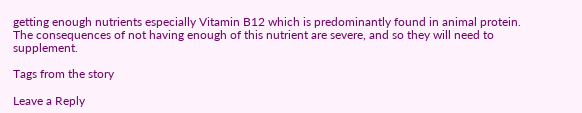getting enough nutrients especially Vitamin B12 which is predominantly found in animal protein. The consequences of not having enough of this nutrient are severe, and so they will need to supplement.

Tags from the story

Leave a Reply